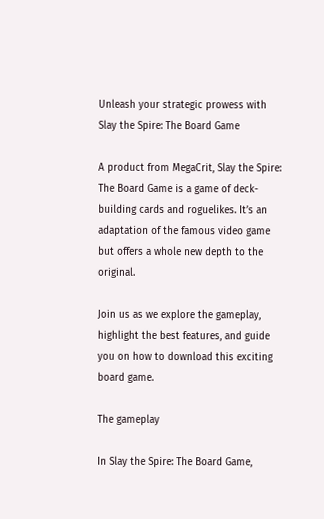Unleash your strategic prowess with Slay the Spire: The Board Game

A product from MegaCrit, Slay the Spire: The Board Game is a game of deck-building cards and roguelikes. It’s an adaptation of the famous video game but offers a whole new depth to the original.

Join us as we explore the gameplay, highlight the best features, and guide you on how to download this exciting board game.

The gameplay

In Slay the Spire: The Board Game,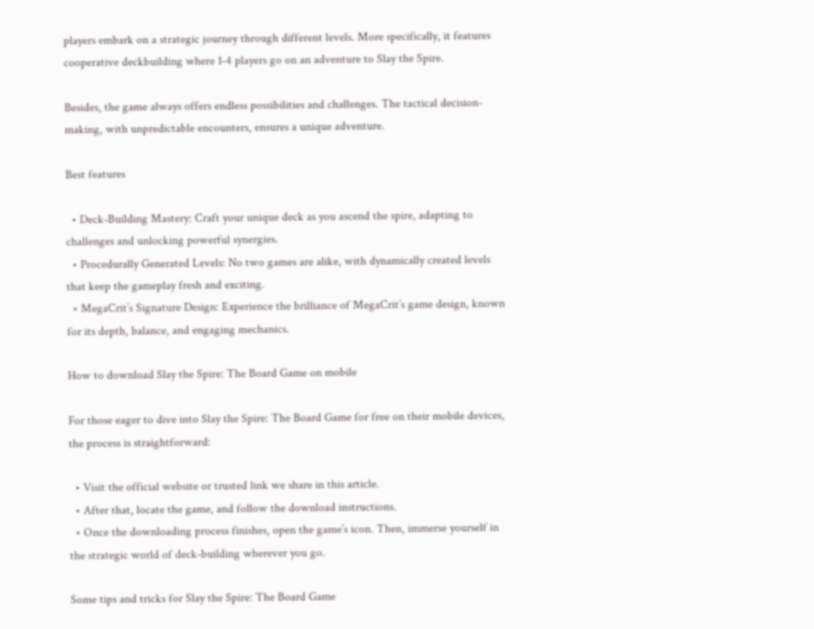players embark on a strategic journey through different levels. More specifically, it features cooperative deckbuilding where 1-4 players go on an adventure to Slay the Spire.

Besides, the game always offers endless possibilities and challenges. The tactical decision-making, with unpredictable encounters, ensures a unique adventure.

Best features

  • Deck-Building Mastery: Craft your unique deck as you ascend the spire, adapting to challenges and unlocking powerful synergies.
  • Procedurally Generated Levels: No two games are alike, with dynamically created levels that keep the gameplay fresh and exciting.
  • MegaCrit’s Signature Design: Experience the brilliance of MegaCrit’s game design, known for its depth, balance, and engaging mechanics.

How to download Slay the Spire: The Board Game on mobile

For those eager to dive into Slay the Spire: The Board Game for free on their mobile devices, the process is straightforward:

  • Visit the official website or trusted link we share in this article.
  • After that, locate the game, and follow the download instructions.
  • Once the downloading process finishes, open the game’s icon. Then, immerse yourself in the strategic world of deck-building wherever you go.

Some tips and tricks for Slay the Spire: The Board Game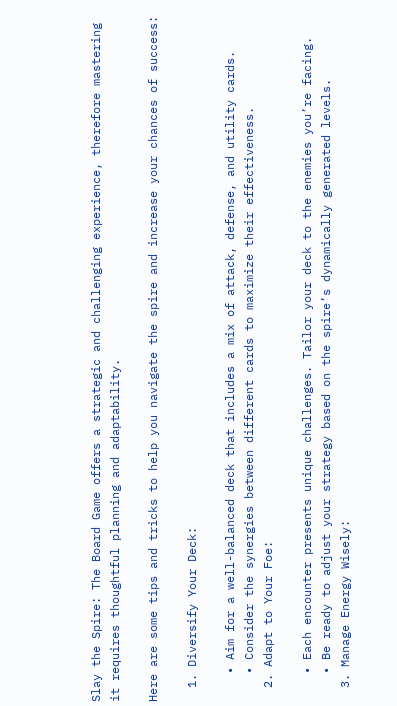Slay the Spire: The Board Game offers a strategic and challenging experience, therefore mastering it requires thoughtful planning and adaptability.

Here are some tips and tricks to help you navigate the spire and increase your chances of success:

  1. Diversify Your Deck:

    • Aim for a well-balanced deck that includes a mix of attack, defense, and utility cards.
    • Consider the synergies between different cards to maximize their effectiveness.
  2. Adapt to Your Foe:

    • Each encounter presents unique challenges. Tailor your deck to the enemies you’re facing.
    • Be ready to adjust your strategy based on the spire’s dynamically generated levels.
  3. Manage Energy Wisely: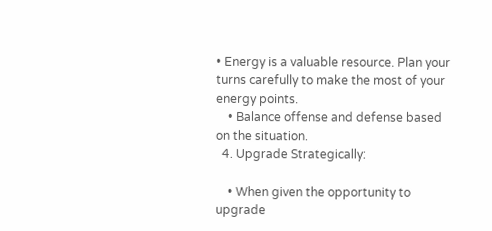• Energy is a valuable resource. Plan your turns carefully to make the most of your energy points.
    • Balance offense and defense based on the situation.
  4. Upgrade Strategically:

    • When given the opportunity to upgrade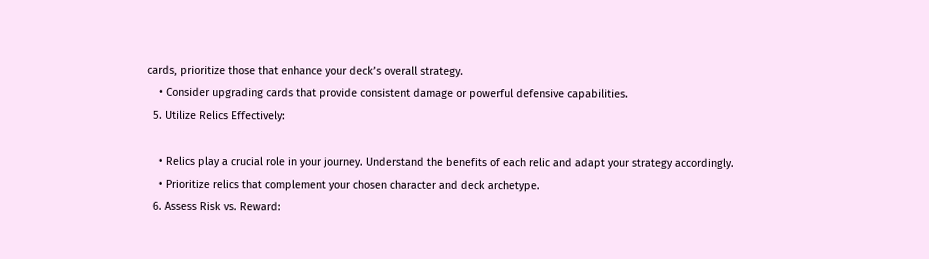cards, prioritize those that enhance your deck’s overall strategy.
    • Consider upgrading cards that provide consistent damage or powerful defensive capabilities.
  5. Utilize Relics Effectively:

    • Relics play a crucial role in your journey. Understand the benefits of each relic and adapt your strategy accordingly.
    • Prioritize relics that complement your chosen character and deck archetype.
  6. Assess Risk vs. Reward: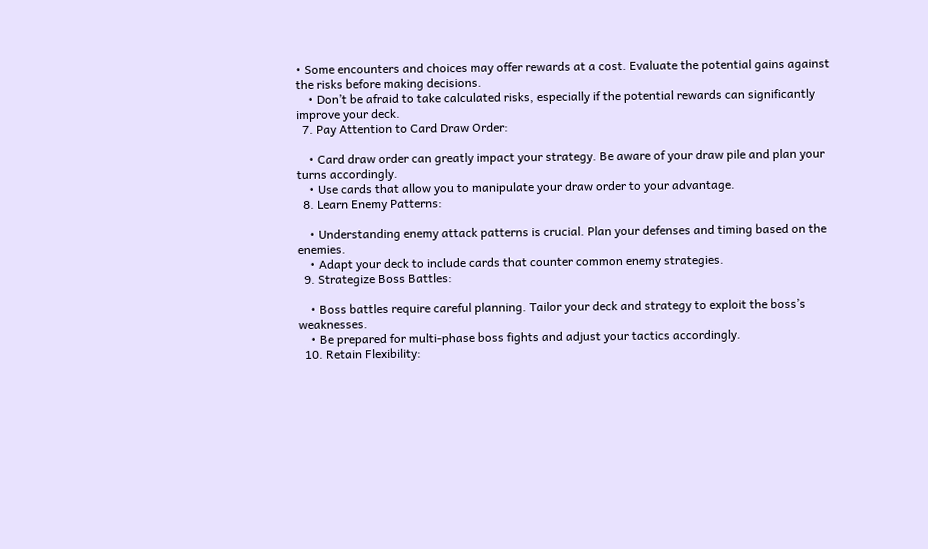• Some encounters and choices may offer rewards at a cost. Evaluate the potential gains against the risks before making decisions.
    • Don’t be afraid to take calculated risks, especially if the potential rewards can significantly improve your deck.
  7. Pay Attention to Card Draw Order:

    • Card draw order can greatly impact your strategy. Be aware of your draw pile and plan your turns accordingly.
    • Use cards that allow you to manipulate your draw order to your advantage.
  8. Learn Enemy Patterns:

    • Understanding enemy attack patterns is crucial. Plan your defenses and timing based on the enemies.
    • Adapt your deck to include cards that counter common enemy strategies.
  9. Strategize Boss Battles:

    • Boss battles require careful planning. Tailor your deck and strategy to exploit the boss’s weaknesses.
    • Be prepared for multi-phase boss fights and adjust your tactics accordingly.
  10. Retain Flexibility: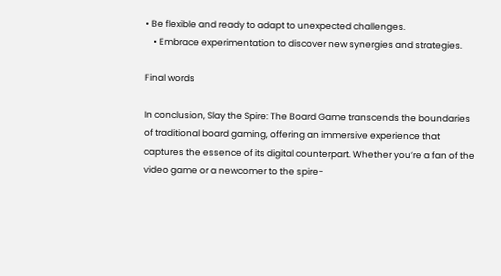• Be flexible and ready to adapt to unexpected challenges.
    • Embrace experimentation to discover new synergies and strategies.

Final words

In conclusion, Slay the Spire: The Board Game transcends the boundaries of traditional board gaming, offering an immersive experience that captures the essence of its digital counterpart. Whether you’re a fan of the video game or a newcomer to the spire-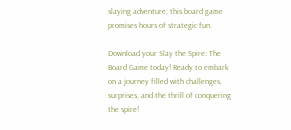slaying adventure, this board game promises hours of strategic fun.

Download your Slay the Spire: The Board Game today! Ready to embark on a journey filled with challenges, surprises, and the thrill of conquering the spire!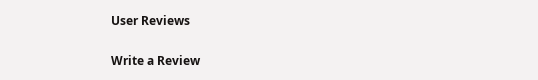User Reviews

Write a Review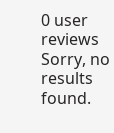0 user reviews
Sorry, no results found.